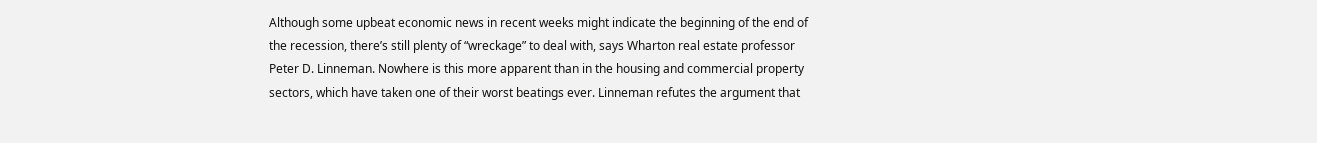Although some upbeat economic news in recent weeks might indicate the beginning of the end of the recession, there’s still plenty of “wreckage” to deal with, says Wharton real estate professor Peter D. Linneman. Nowhere is this more apparent than in the housing and commercial property sectors, which have taken one of their worst beatings ever. Linneman refutes the argument that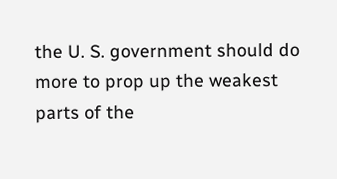the U. S. government should do more to prop up the weakest parts of the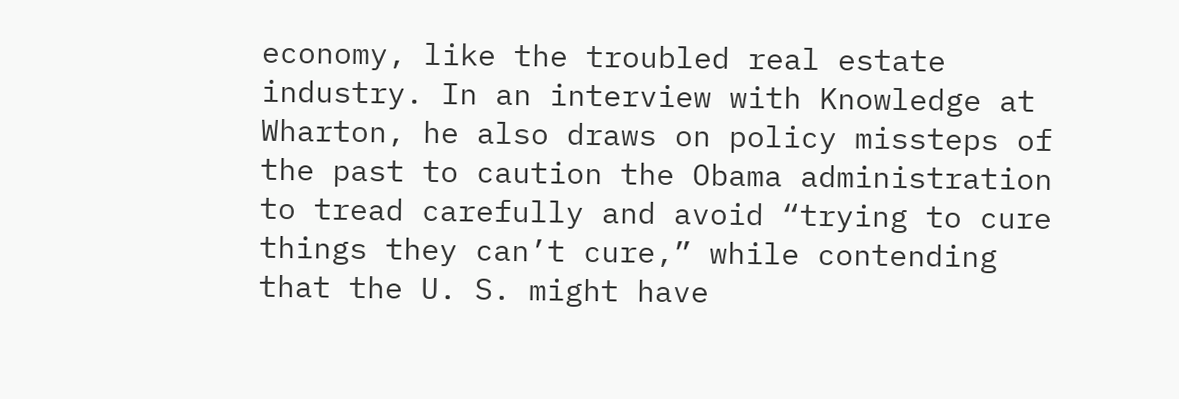economy, like the troubled real estate industry. In an interview with Knowledge at Wharton, he also draws on policy missteps of the past to caution the Obama administration to tread carefully and avoid “trying to cure things they can’t cure,” while contending that the U. S. might have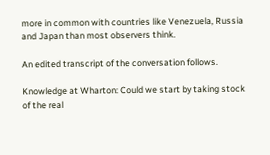more in common with countries like Venezuela, Russia and Japan than most observers think.

An edited transcript of the conversation follows.

Knowledge at Wharton: Could we start by taking stock of the real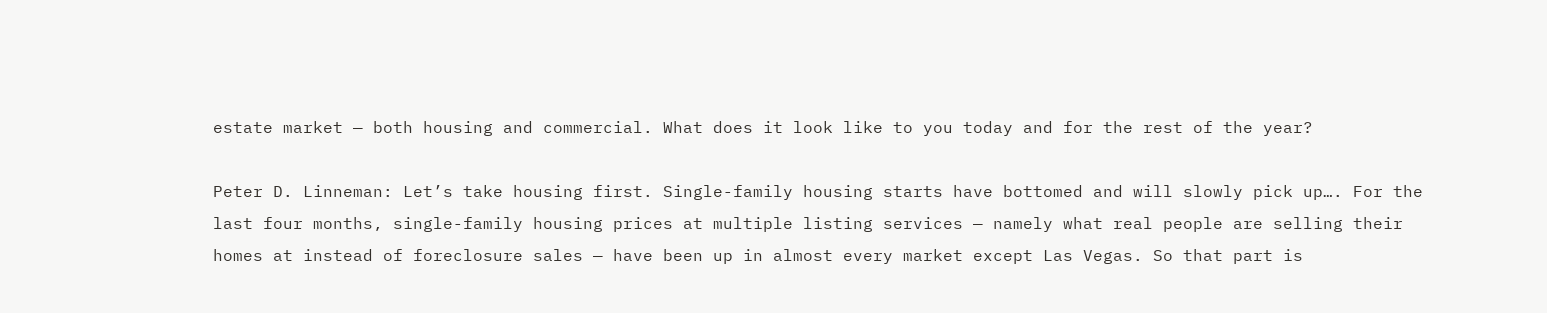estate market — both housing and commercial. What does it look like to you today and for the rest of the year?

Peter D. Linneman: Let’s take housing first. Single-family housing starts have bottomed and will slowly pick up…. For the last four months, single-family housing prices at multiple listing services — namely what real people are selling their homes at instead of foreclosure sales — have been up in almost every market except Las Vegas. So that part is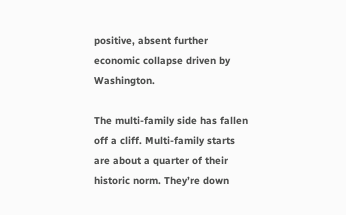positive, absent further economic collapse driven by Washington.

The multi-family side has fallen off a cliff. Multi-family starts are about a quarter of their historic norm. They’re down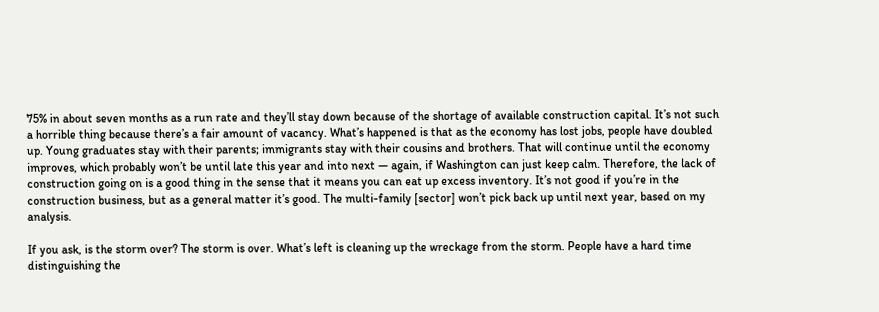75% in about seven months as a run rate and they’ll stay down because of the shortage of available construction capital. It’s not such a horrible thing because there’s a fair amount of vacancy. What’s happened is that as the economy has lost jobs, people have doubled up. Young graduates stay with their parents; immigrants stay with their cousins and brothers. That will continue until the economy improves, which probably won’t be until late this year and into next — again, if Washington can just keep calm. Therefore, the lack of construction going on is a good thing in the sense that it means you can eat up excess inventory. It’s not good if you’re in the construction business, but as a general matter it’s good. The multi-family [sector] won’t pick back up until next year, based on my analysis.

If you ask, is the storm over? The storm is over. What’s left is cleaning up the wreckage from the storm. People have a hard time distinguishing the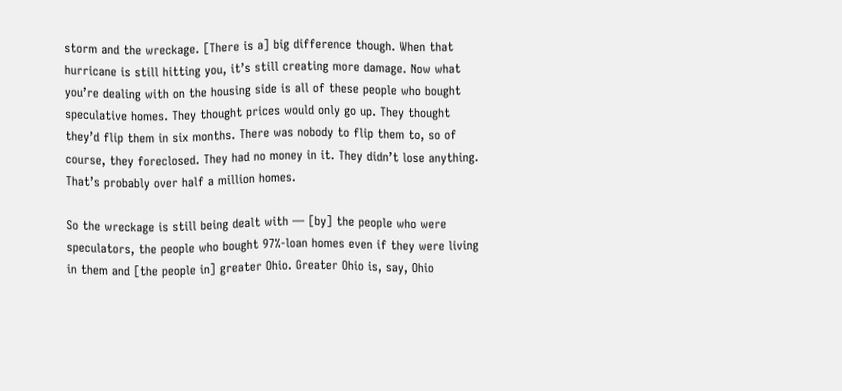storm and the wreckage. [There is a] big difference though. When that hurricane is still hitting you, it’s still creating more damage. Now what you’re dealing with on the housing side is all of these people who bought speculative homes. They thought prices would only go up. They thought they’d flip them in six months. There was nobody to flip them to, so of course, they foreclosed. They had no money in it. They didn’t lose anything. That’s probably over half a million homes.

So the wreckage is still being dealt with — [by] the people who were speculators, the people who bought 97%-loan homes even if they were living in them and [the people in] greater Ohio. Greater Ohio is, say, Ohio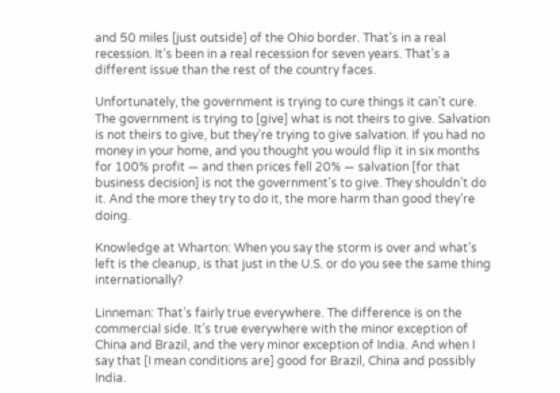and 50 miles [just outside] of the Ohio border. That’s in a real recession. It’s been in a real recession for seven years. That’s a different issue than the rest of the country faces.

Unfortunately, the government is trying to cure things it can’t cure. The government is trying to [give] what is not theirs to give. Salvation is not theirs to give, but they’re trying to give salvation. If you had no money in your home, and you thought you would flip it in six months for 100% profit — and then prices fell 20% — salvation [for that business decision] is not the government’s to give. They shouldn’t do it. And the more they try to do it, the more harm than good they’re doing.

Knowledge at Wharton: When you say the storm is over and what’s left is the cleanup, is that just in the U.S. or do you see the same thing internationally?

Linneman: That’s fairly true everywhere. The difference is on the commercial side. It’s true everywhere with the minor exception of China and Brazil, and the very minor exception of India. And when I say that [I mean conditions are] good for Brazil, China and possibly India.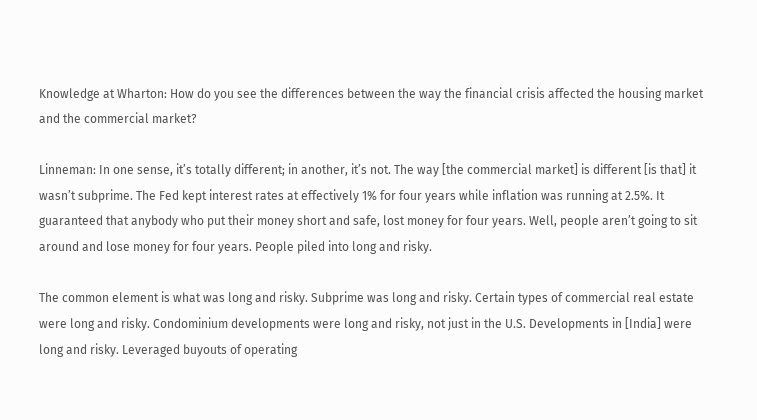Knowledge at Wharton: How do you see the differences between the way the financial crisis affected the housing market and the commercial market?

Linneman: In one sense, it’s totally different; in another, it’s not. The way [the commercial market] is different [is that] it wasn’t subprime. The Fed kept interest rates at effectively 1% for four years while inflation was running at 2.5%. It guaranteed that anybody who put their money short and safe, lost money for four years. Well, people aren’t going to sit around and lose money for four years. People piled into long and risky.

The common element is what was long and risky. Subprime was long and risky. Certain types of commercial real estate were long and risky. Condominium developments were long and risky, not just in the U.S. Developments in [India] were long and risky. Leveraged buyouts of operating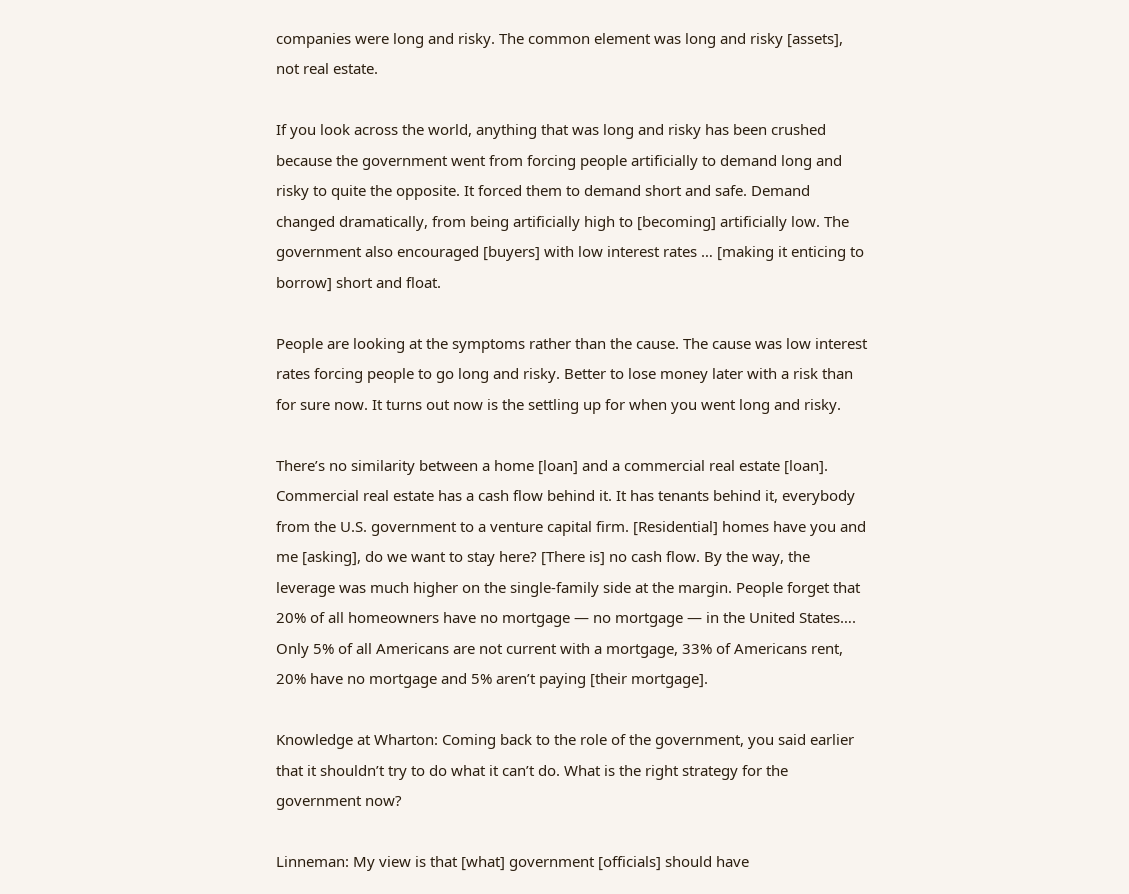companies were long and risky. The common element was long and risky [assets], not real estate.

If you look across the world, anything that was long and risky has been crushed because the government went from forcing people artificially to demand long and risky to quite the opposite. It forced them to demand short and safe. Demand changed dramatically, from being artificially high to [becoming] artificially low. The government also encouraged [buyers] with low interest rates … [making it enticing to borrow] short and float.

People are looking at the symptoms rather than the cause. The cause was low interest rates forcing people to go long and risky. Better to lose money later with a risk than for sure now. It turns out now is the settling up for when you went long and risky.

There’s no similarity between a home [loan] and a commercial real estate [loan]. Commercial real estate has a cash flow behind it. It has tenants behind it, everybody from the U.S. government to a venture capital firm. [Residential] homes have you and me [asking], do we want to stay here? [There is] no cash flow. By the way, the leverage was much higher on the single-family side at the margin. People forget that 20% of all homeowners have no mortgage — no mortgage — in the United States…. Only 5% of all Americans are not current with a mortgage, 33% of Americans rent, 20% have no mortgage and 5% aren’t paying [their mortgage].

Knowledge at Wharton: Coming back to the role of the government, you said earlier that it shouldn’t try to do what it can’t do. What is the right strategy for the government now?

Linneman: My view is that [what] government [officials] should have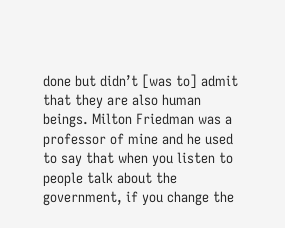done but didn’t [was to] admit that they are also human beings. Milton Friedman was a professor of mine and he used to say that when you listen to people talk about the government, if you change the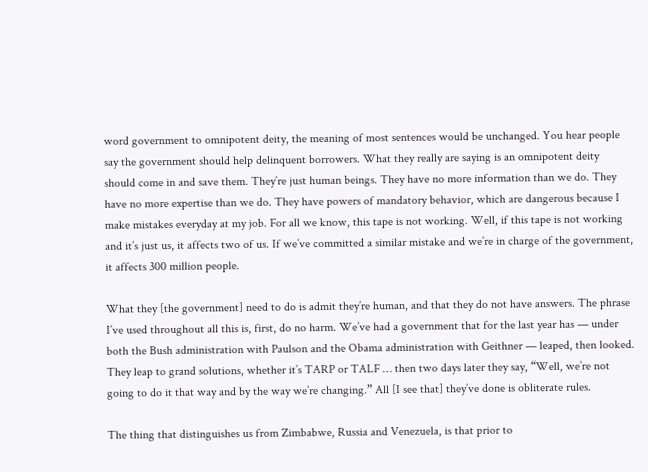word government to omnipotent deity, the meaning of most sentences would be unchanged. You hear people say the government should help delinquent borrowers. What they really are saying is an omnipotent deity should come in and save them. They’re just human beings. They have no more information than we do. They have no more expertise than we do. They have powers of mandatory behavior, which are dangerous because I make mistakes everyday at my job. For all we know, this tape is not working. Well, if this tape is not working and it’s just us, it affects two of us. If we’ve committed a similar mistake and we’re in charge of the government, it affects 300 million people.

What they [the government] need to do is admit they’re human, and that they do not have answers. The phrase I’ve used throughout all this is, first, do no harm. We’ve had a government that for the last year has — under both the Bush administration with Paulson and the Obama administration with Geithner — leaped, then looked. They leap to grand solutions, whether it’s TARP or TALF … then two days later they say, “Well, we’re not going to do it that way and by the way we’re changing.” All [I see that] they’ve done is obliterate rules.

The thing that distinguishes us from Zimbabwe, Russia and Venezuela, is that prior to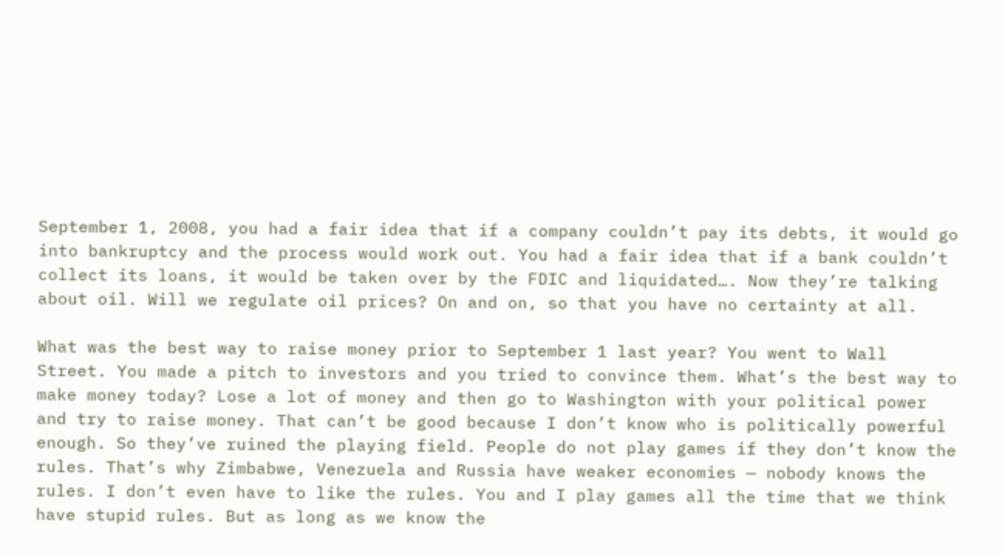September 1, 2008, you had a fair idea that if a company couldn’t pay its debts, it would go into bankruptcy and the process would work out. You had a fair idea that if a bank couldn’t collect its loans, it would be taken over by the FDIC and liquidated…. Now they’re talking about oil. Will we regulate oil prices? On and on, so that you have no certainty at all.

What was the best way to raise money prior to September 1 last year? You went to Wall Street. You made a pitch to investors and you tried to convince them. What’s the best way to make money today? Lose a lot of money and then go to Washington with your political power and try to raise money. That can’t be good because I don’t know who is politically powerful enough. So they’ve ruined the playing field. People do not play games if they don’t know the rules. That’s why Zimbabwe, Venezuela and Russia have weaker economies — nobody knows the rules. I don’t even have to like the rules. You and I play games all the time that we think have stupid rules. But as long as we know the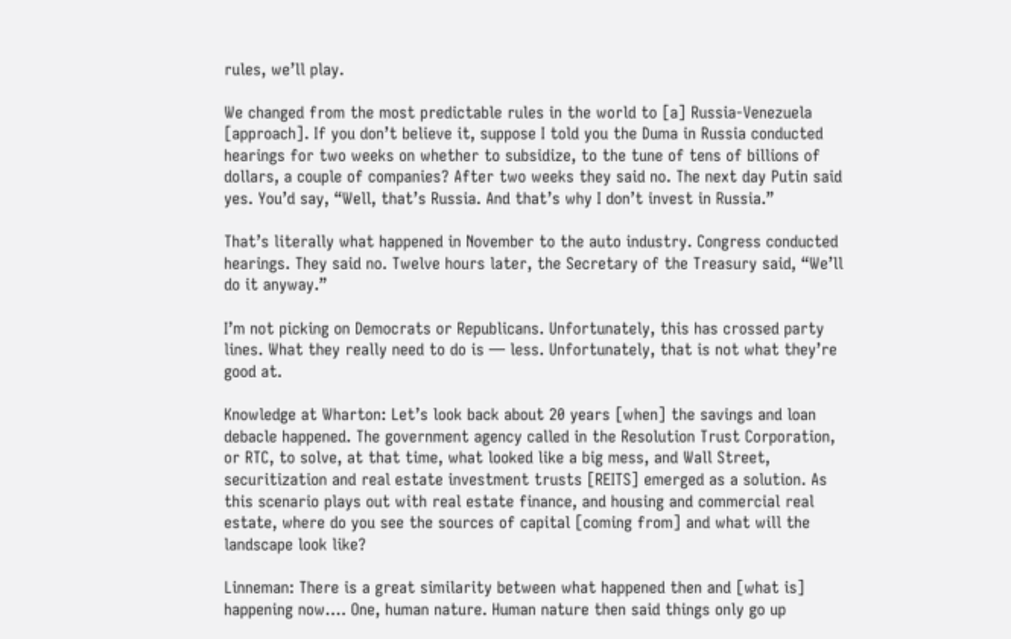rules, we’ll play.

We changed from the most predictable rules in the world to [a] Russia-Venezuela [approach]. If you don’t believe it, suppose I told you the Duma in Russia conducted hearings for two weeks on whether to subsidize, to the tune of tens of billions of dollars, a couple of companies? After two weeks they said no. The next day Putin said yes. You’d say, “Well, that’s Russia. And that’s why I don’t invest in Russia.”

That’s literally what happened in November to the auto industry. Congress conducted hearings. They said no. Twelve hours later, the Secretary of the Treasury said, “We’ll do it anyway.”

I’m not picking on Democrats or Republicans. Unfortunately, this has crossed party lines. What they really need to do is — less. Unfortunately, that is not what they’re good at.

Knowledge at Wharton: Let’s look back about 20 years [when] the savings and loan debacle happened. The government agency called in the Resolution Trust Corporation, or RTC, to solve, at that time, what looked like a big mess, and Wall Street, securitization and real estate investment trusts [REITS] emerged as a solution. As this scenario plays out with real estate finance, and housing and commercial real estate, where do you see the sources of capital [coming from] and what will the landscape look like?

Linneman: There is a great similarity between what happened then and [what is] happening now…. One, human nature. Human nature then said things only go up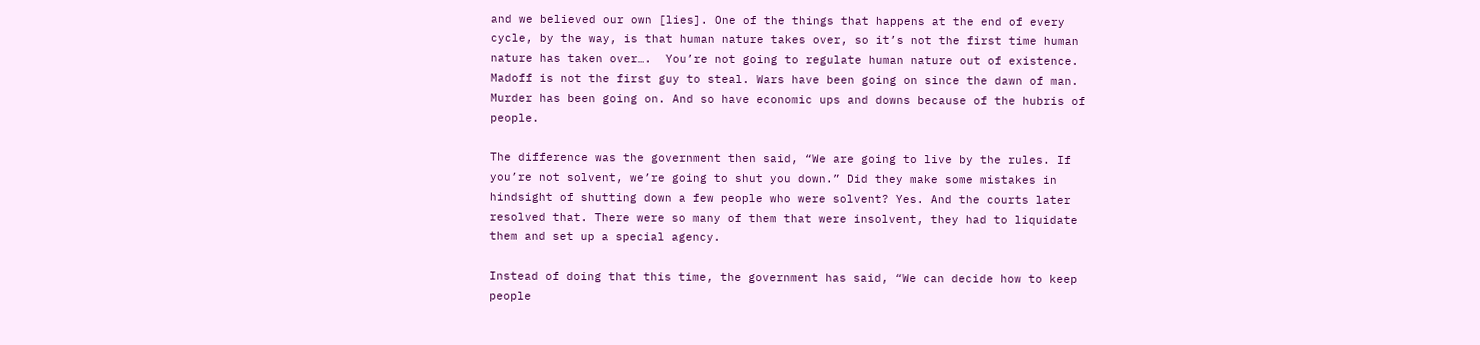and we believed our own [lies]. One of the things that happens at the end of every cycle, by the way, is that human nature takes over, so it’s not the first time human nature has taken over….  You’re not going to regulate human nature out of existence. Madoff is not the first guy to steal. Wars have been going on since the dawn of man. Murder has been going on. And so have economic ups and downs because of the hubris of people.

The difference was the government then said, “We are going to live by the rules. If you’re not solvent, we’re going to shut you down.” Did they make some mistakes in hindsight of shutting down a few people who were solvent? Yes. And the courts later resolved that. There were so many of them that were insolvent, they had to liquidate them and set up a special agency.

Instead of doing that this time, the government has said, “We can decide how to keep people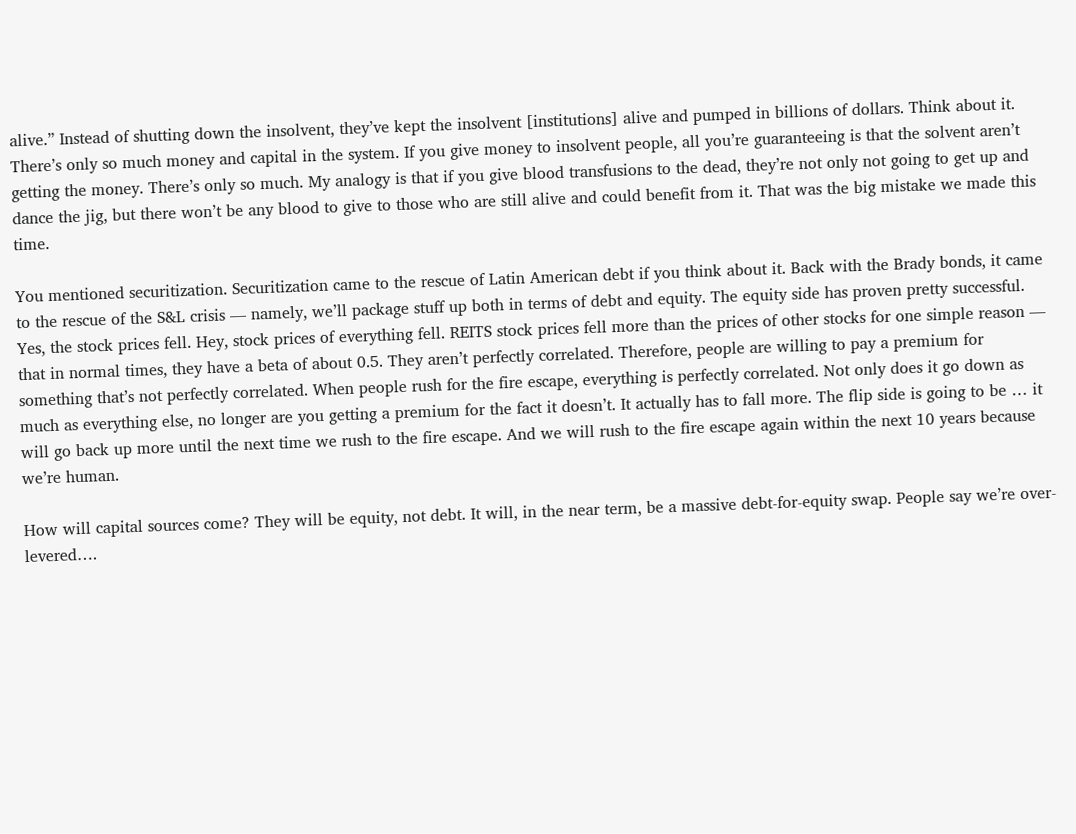alive.” Instead of shutting down the insolvent, they’ve kept the insolvent [institutions] alive and pumped in billions of dollars. Think about it. There’s only so much money and capital in the system. If you give money to insolvent people, all you’re guaranteeing is that the solvent aren’t getting the money. There’s only so much. My analogy is that if you give blood transfusions to the dead, they’re not only not going to get up and dance the jig, but there won’t be any blood to give to those who are still alive and could benefit from it. That was the big mistake we made this time.

You mentioned securitization. Securitization came to the rescue of Latin American debt if you think about it. Back with the Brady bonds, it came to the rescue of the S&L crisis — namely, we’ll package stuff up both in terms of debt and equity. The equity side has proven pretty successful. Yes, the stock prices fell. Hey, stock prices of everything fell. REITS stock prices fell more than the prices of other stocks for one simple reason — that in normal times, they have a beta of about 0.5. They aren’t perfectly correlated. Therefore, people are willing to pay a premium for something that’s not perfectly correlated. When people rush for the fire escape, everything is perfectly correlated. Not only does it go down as much as everything else, no longer are you getting a premium for the fact it doesn’t. It actually has to fall more. The flip side is going to be … it will go back up more until the next time we rush to the fire escape. And we will rush to the fire escape again within the next 10 years because we’re human.

How will capital sources come? They will be equity, not debt. It will, in the near term, be a massive debt-for-equity swap. People say we’re over-levered….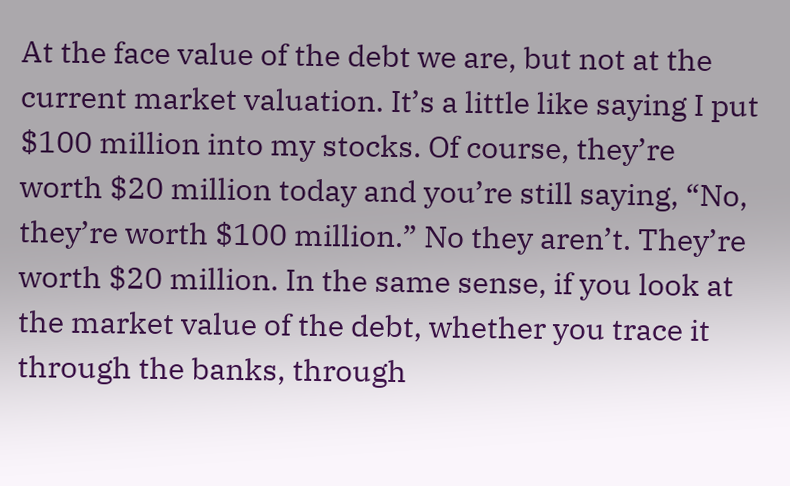At the face value of the debt we are, but not at the current market valuation. It’s a little like saying I put $100 million into my stocks. Of course, they’re worth $20 million today and you’re still saying, “No, they’re worth $100 million.” No they aren’t. They’re worth $20 million. In the same sense, if you look at the market value of the debt, whether you trace it through the banks, through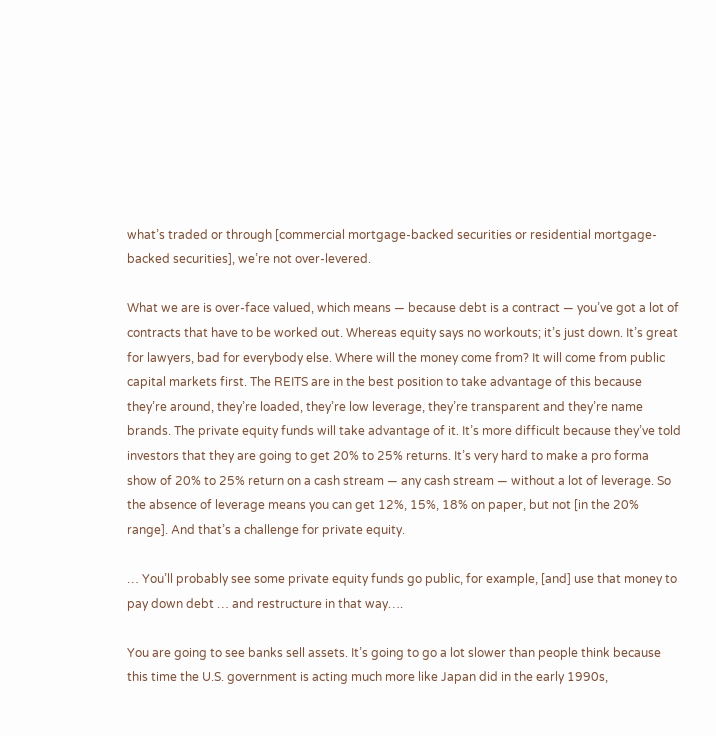what’s traded or through [commercial mortgage-backed securities or residential mortgage-backed securities], we’re not over-levered.

What we are is over-face valued, which means — because debt is a contract — you’ve got a lot of contracts that have to be worked out. Whereas equity says no workouts; it’s just down. It’s great for lawyers, bad for everybody else. Where will the money come from? It will come from public capital markets first. The REITS are in the best position to take advantage of this because they’re around, they’re loaded, they’re low leverage, they’re transparent and they’re name brands. The private equity funds will take advantage of it. It’s more difficult because they’ve told investors that they are going to get 20% to 25% returns. It’s very hard to make a pro forma show of 20% to 25% return on a cash stream — any cash stream — without a lot of leverage. So the absence of leverage means you can get 12%, 15%, 18% on paper, but not [in the 20% range]. And that’s a challenge for private equity.

… You’ll probably see some private equity funds go public, for example, [and] use that money to pay down debt … and restructure in that way….

You are going to see banks sell assets. It’s going to go a lot slower than people think because this time the U.S. government is acting much more like Japan did in the early 1990s,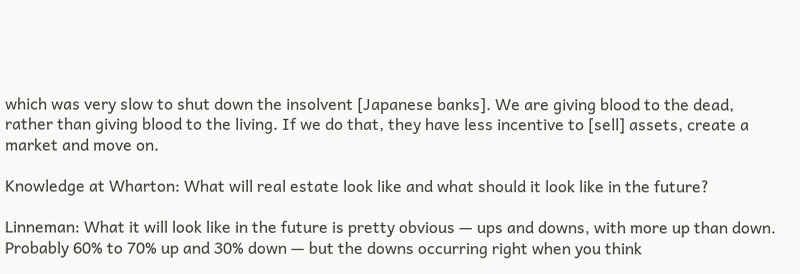which was very slow to shut down the insolvent [Japanese banks]. We are giving blood to the dead, rather than giving blood to the living. If we do that, they have less incentive to [sell] assets, create a market and move on.

Knowledge at Wharton: What will real estate look like and what should it look like in the future?

Linneman: What it will look like in the future is pretty obvious — ups and downs, with more up than down. Probably 60% to 70% up and 30% down — but the downs occurring right when you think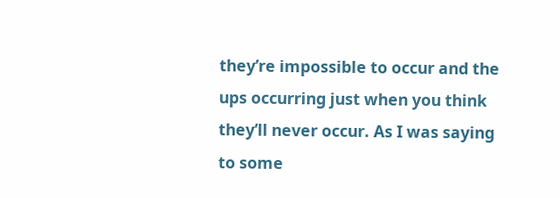they’re impossible to occur and the ups occurring just when you think they’ll never occur. As I was saying to some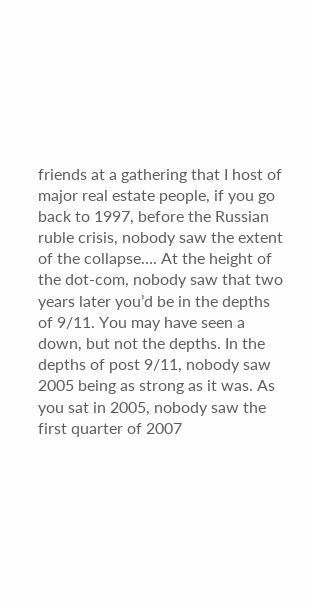friends at a gathering that I host of major real estate people, if you go back to 1997, before the Russian ruble crisis, nobody saw the extent of the collapse…. At the height of the dot-com, nobody saw that two years later you’d be in the depths of 9/11. You may have seen a down, but not the depths. In the depths of post 9/11, nobody saw 2005 being as strong as it was. As you sat in 2005, nobody saw the first quarter of 2007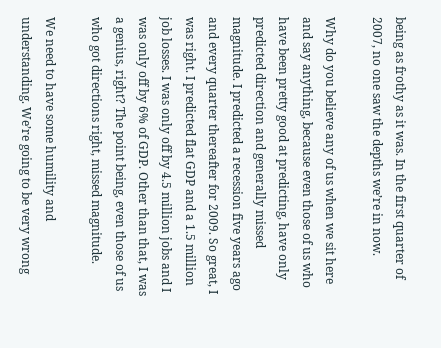being as frothy as it was. In the first quarter of 2007, no one saw the depths we’re in now.

Why do you believe any of us when we sit here and say anything, because even those of us who have been pretty good at predicting, have only predicted direction and generally missed magnitude. I predicted a recession five years ago and every quarter thereafter for 2009. So great, I was right. I predicted flat GDP and a 1.5 million job losses. I was only off by 4.5 million jobs and I was only off by 6% of GDP. Other than that, I was a genius, right? The point being, even those of us who got directions right, missed magnitude.

We need to have some humility and understanding. We’re going to be very wrong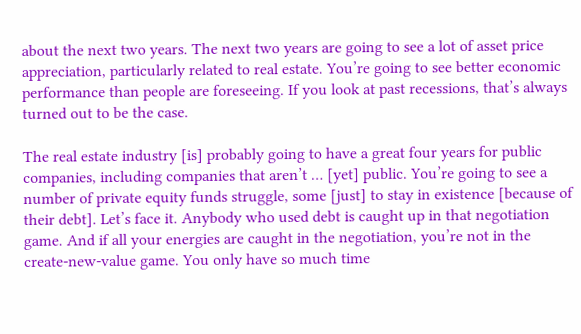about the next two years. The next two years are going to see a lot of asset price appreciation, particularly related to real estate. You’re going to see better economic performance than people are foreseeing. If you look at past recessions, that’s always turned out to be the case.

The real estate industry [is] probably going to have a great four years for public companies, including companies that aren’t … [yet] public. You’re going to see a number of private equity funds struggle, some [just] to stay in existence [because of their debt]. Let’s face it. Anybody who used debt is caught up in that negotiation game. And if all your energies are caught in the negotiation, you’re not in the create-new-value game. You only have so much time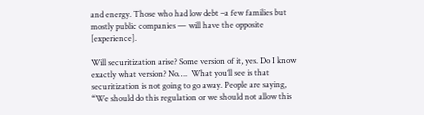and energy. Those who had low debt –a few families but mostly public companies — will have the opposite [experience].

Will securitization arise? Some version of it, yes. Do I know exactly what version? No….  What you’ll see is that securitization is not going to go away. People are saying, “We should do this regulation or we should not allow this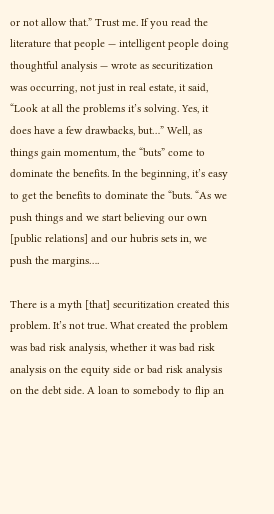or not allow that.” Trust me. If you read the literature that people — intelligent people doing thoughtful analysis — wrote as securitization was occurring, not just in real estate, it said, “Look at all the problems it’s solving. Yes, it does have a few drawbacks, but…” Well, as things gain momentum, the “buts” come to dominate the benefits. In the beginning, it’s easy to get the benefits to dominate the “buts. “As we push things and we start believing our own [public relations] and our hubris sets in, we push the margins….

There is a myth [that] securitization created this problem. It’s not true. What created the problem was bad risk analysis, whether it was bad risk analysis on the equity side or bad risk analysis on the debt side. A loan to somebody to flip an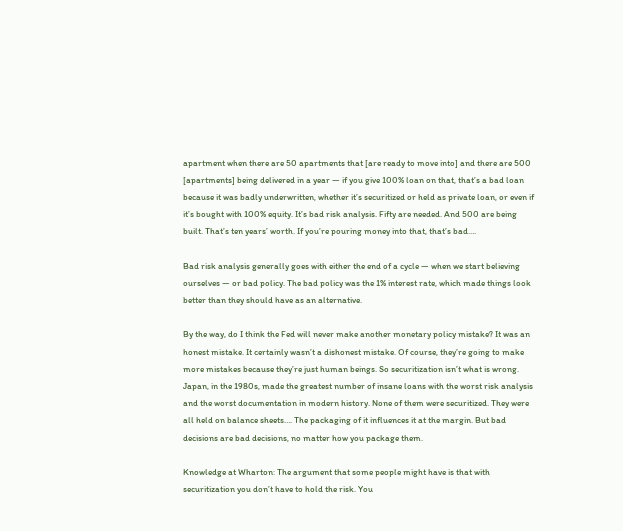apartment when there are 50 apartments that [are ready to move into] and there are 500 [apartments] being delivered in a year — if you give 100% loan on that, that’s a bad loan because it was badly underwritten, whether it’s securitized or held as private loan, or even if it’s bought with 100% equity. It’s bad risk analysis. Fifty are needed. And 500 are being built. That’s ten years’ worth. If you’re pouring money into that, that’s bad….

Bad risk analysis generally goes with either the end of a cycle — when we start believing ourselves — or bad policy. The bad policy was the 1% interest rate, which made things look better than they should have as an alternative.

By the way, do I think the Fed will never make another monetary policy mistake? It was an honest mistake. It certainly wasn’t a dishonest mistake. Of course, they’re going to make more mistakes because they’re just human beings. So securitization isn’t what is wrong. Japan, in the 1980s, made the greatest number of insane loans with the worst risk analysis and the worst documentation in modern history. None of them were securitized. They were all held on balance sheets…. The packaging of it influences it at the margin. But bad decisions are bad decisions, no matter how you package them.

Knowledge at Wharton: The argument that some people might have is that with securitization you don’t have to hold the risk. You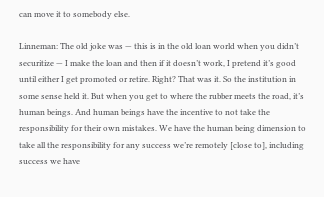can move it to somebody else.

Linneman: The old joke was — this is in the old loan world when you didn’t securitize — I make the loan and then if it doesn’t work, I pretend it’s good until either I get promoted or retire. Right? That was it. So the institution in some sense held it. But when you get to where the rubber meets the road, it’s human beings. And human beings have the incentive to not take the responsibility for their own mistakes. We have the human being dimension to take all the responsibility for any success we’re remotely [close to], including success we have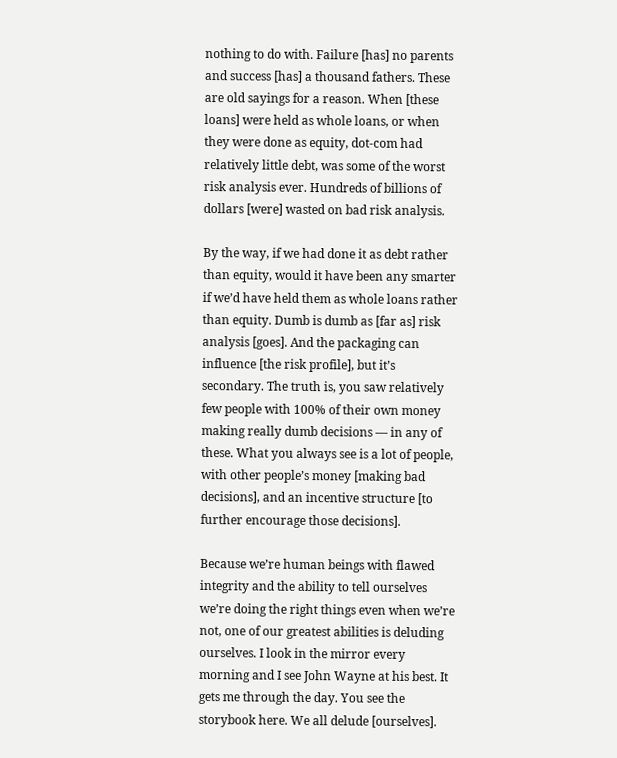nothing to do with. Failure [has] no parents and success [has] a thousand fathers. These are old sayings for a reason. When [these loans] were held as whole loans, or when they were done as equity, dot-com had relatively little debt, was some of the worst risk analysis ever. Hundreds of billions of dollars [were] wasted on bad risk analysis.

By the way, if we had done it as debt rather than equity, would it have been any smarter if we’d have held them as whole loans rather than equity. Dumb is dumb as [far as] risk analysis [goes]. And the packaging can influence [the risk profile], but it’s secondary. The truth is, you saw relatively few people with 100% of their own money making really dumb decisions — in any of these. What you always see is a lot of people, with other people’s money [making bad decisions], and an incentive structure [to further encourage those decisions].

Because we’re human beings with flawed integrity and the ability to tell ourselves we’re doing the right things even when we’re not, one of our greatest abilities is deluding ourselves. I look in the mirror every morning and I see John Wayne at his best. It gets me through the day. You see the storybook here. We all delude [ourselves].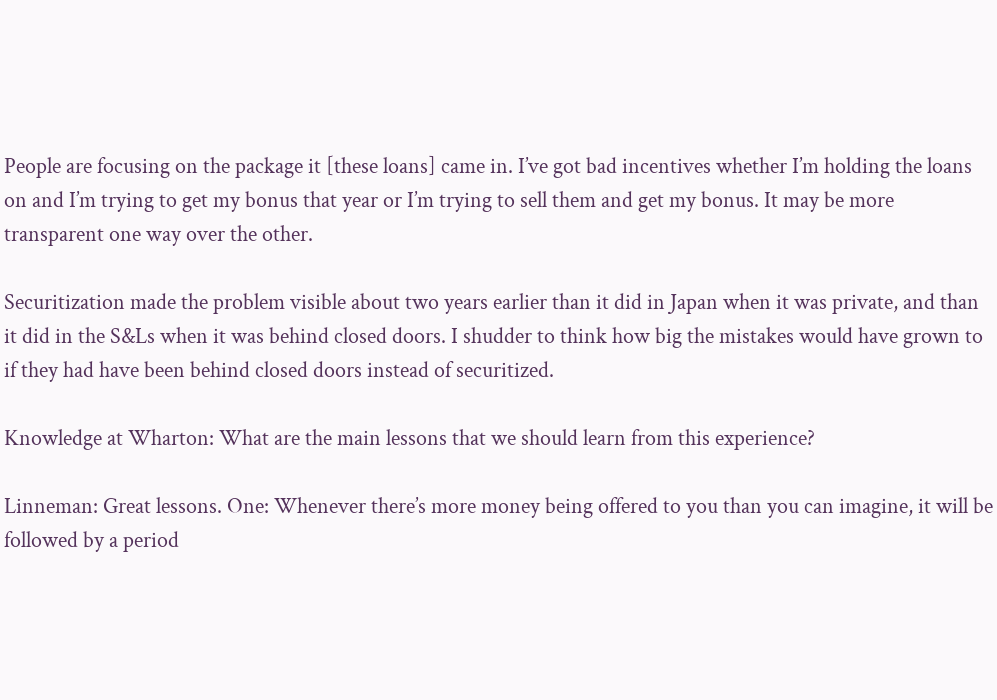People are focusing on the package it [these loans] came in. I’ve got bad incentives whether I’m holding the loans on and I’m trying to get my bonus that year or I’m trying to sell them and get my bonus. It may be more transparent one way over the other.

Securitization made the problem visible about two years earlier than it did in Japan when it was private, and than it did in the S&Ls when it was behind closed doors. I shudder to think how big the mistakes would have grown to if they had have been behind closed doors instead of securitized.

Knowledge at Wharton: What are the main lessons that we should learn from this experience?

Linneman: Great lessons. One: Whenever there’s more money being offered to you than you can imagine, it will be followed by a period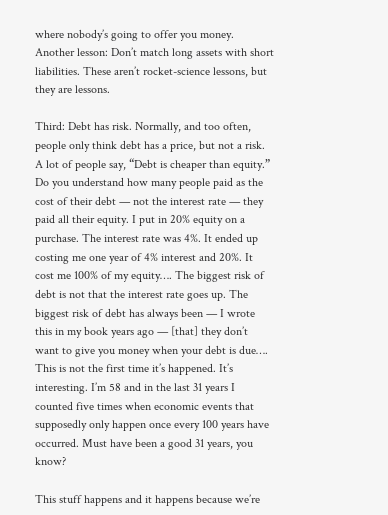where nobody’s going to offer you money. Another lesson: Don’t match long assets with short liabilities. These aren’t rocket-science lessons, but they are lessons.

Third: Debt has risk. Normally, and too often, people only think debt has a price, but not a risk. A lot of people say, “Debt is cheaper than equity.” Do you understand how many people paid as the cost of their debt — not the interest rate — they paid all their equity. I put in 20% equity on a purchase. The interest rate was 4%. It ended up costing me one year of 4% interest and 20%. It cost me 100% of my equity…. The biggest risk of debt is not that the interest rate goes up. The biggest risk of debt has always been — I wrote this in my book years ago — [that] they don’t want to give you money when your debt is due…. This is not the first time it’s happened. It’s interesting. I’m 58 and in the last 31 years I counted five times when economic events that supposedly only happen once every 100 years have occurred. Must have been a good 31 years, you know?

This stuff happens and it happens because we’re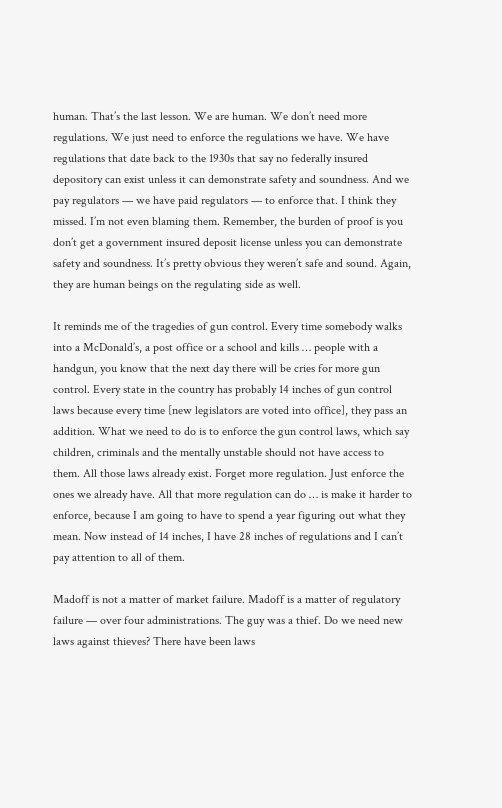human. That’s the last lesson. We are human. We don’t need more regulations. We just need to enforce the regulations we have. We have regulations that date back to the 1930s that say no federally insured depository can exist unless it can demonstrate safety and soundness. And we pay regulators — we have paid regulators — to enforce that. I think they missed. I’m not even blaming them. Remember, the burden of proof is you don’t get a government insured deposit license unless you can demonstrate safety and soundness. It’s pretty obvious they weren’t safe and sound. Again, they are human beings on the regulating side as well.

It reminds me of the tragedies of gun control. Every time somebody walks into a McDonald’s, a post office or a school and kills … people with a handgun, you know that the next day there will be cries for more gun control. Every state in the country has probably 14 inches of gun control laws because every time [new legislators are voted into office], they pass an addition. What we need to do is to enforce the gun control laws, which say children, criminals and the mentally unstable should not have access to them. All those laws already exist. Forget more regulation. Just enforce the ones we already have. All that more regulation can do … is make it harder to enforce, because I am going to have to spend a year figuring out what they mean. Now instead of 14 inches, I have 28 inches of regulations and I can’t pay attention to all of them.

Madoff is not a matter of market failure. Madoff is a matter of regulatory failure — over four administrations. The guy was a thief. Do we need new laws against thieves? There have been laws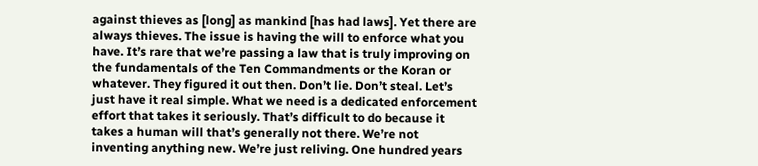against thieves as [long] as mankind [has had laws]. Yet there are always thieves. The issue is having the will to enforce what you have. It’s rare that we’re passing a law that is truly improving on the fundamentals of the Ten Commandments or the Koran or whatever. They figured it out then. Don’t lie. Don’t steal. Let’s just have it real simple. What we need is a dedicated enforcement effort that takes it seriously. That’s difficult to do because it takes a human will that’s generally not there. We’re not inventing anything new. We’re just reliving. One hundred years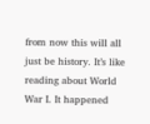from now this will all just be history. It’s like reading about World War I. It happened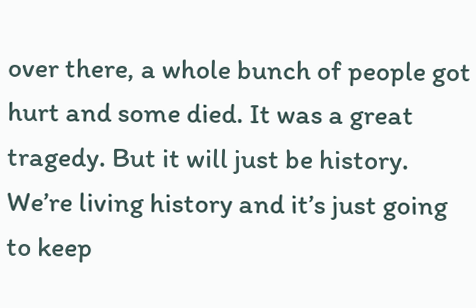over there, a whole bunch of people got hurt and some died. It was a great tragedy. But it will just be history. We’re living history and it’s just going to keep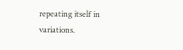repeating itself in variations.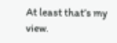At least that’s my view.